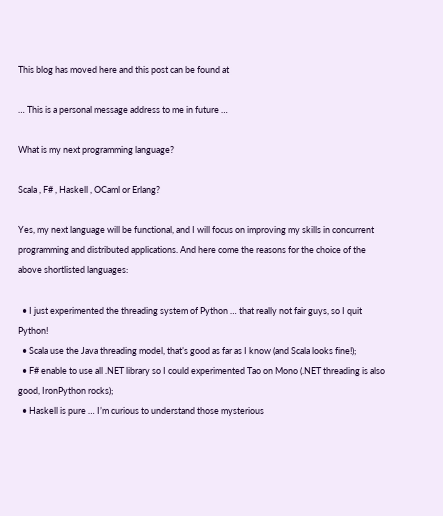This blog has moved here and this post can be found at

… This is a personal message address to me in future …

What is my next programming language?

Scala , F# , Haskell , OCaml or Erlang?

Yes, my next language will be functional, and I will focus on improving my skills in concurrent programming and distributed applications. And here come the reasons for the choice of the above shortlisted languages:

  • I just experimented the threading system of Python … that really not fair guys, so I quit Python!
  • Scala use the Java threading model, that’s good as far as I know (and Scala looks fine!);
  • F# enable to use all .NET library so I could experimented Tao on Mono (.NET threading is also good, IronPython rocks);
  • Haskell is pure … I’m curious to understand those mysterious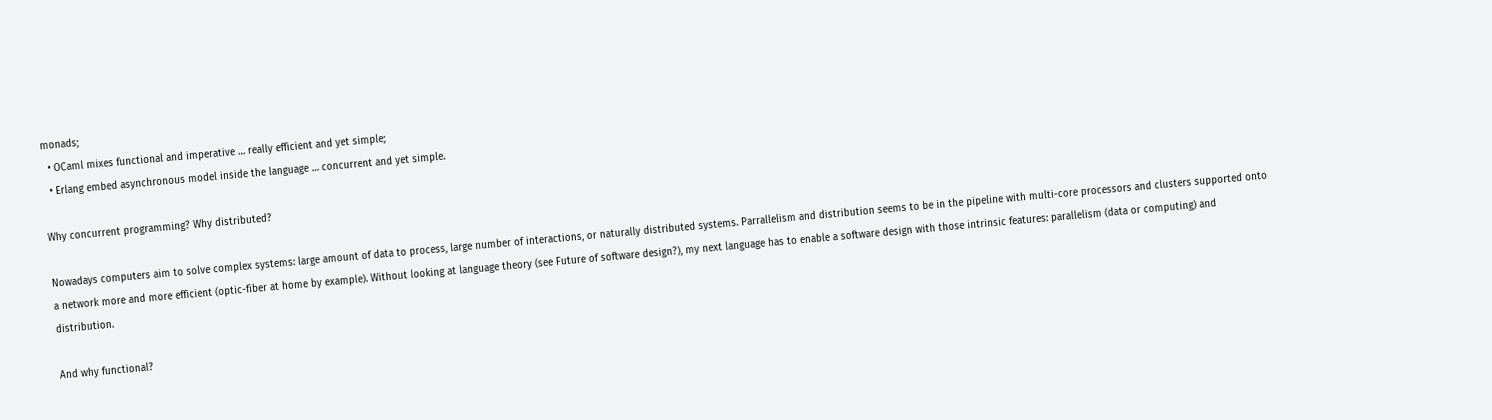monads;
  • OCaml mixes functional and imperative … really efficient and yet simple;
  • Erlang embed asynchronous model inside the language … concurrent and yet simple.

Why concurrent programming? Why distributed?

Nowadays computers aim to solve complex systems: large amount of data to process, large number of interactions, or naturally distributed systems. Parrallelism and distribution seems to be in the pipeline with multi-core processors and clusters supported onto a network more and more efficient (optic-fiber at home by example). Without looking at language theory (see Future of software design?), my next language has to enable a software design with those intrinsic features: parallelism (data or computing) and distribution.

And why functional?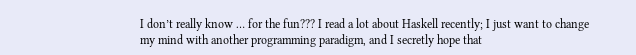I don’t really know … for the fun??? I read a lot about Haskell recently; I just want to change my mind with another programming paradigm, and I secretly hope that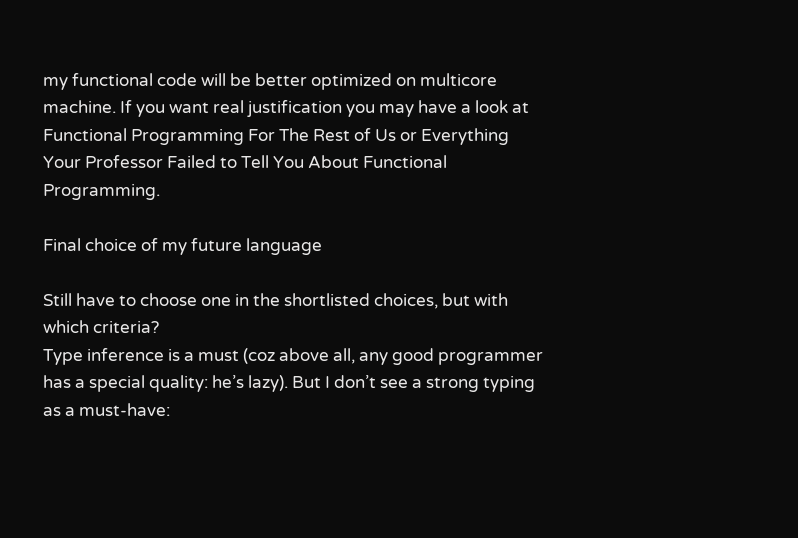my functional code will be better optimized on multicore machine. If you want real justification you may have a look at Functional Programming For The Rest of Us or Everything Your Professor Failed to Tell You About Functional Programming.

Final choice of my future language

Still have to choose one in the shortlisted choices, but with which criteria?
Type inference is a must (coz above all, any good programmer has a special quality: he’s lazy). But I don’t see a strong typing as a must-have: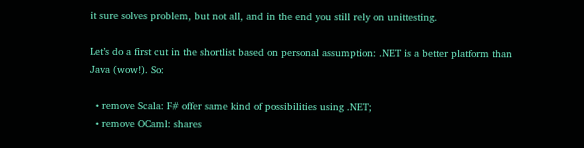it sure solves problem, but not all, and in the end you still rely on unittesting.

Let’s do a first cut in the shortlist based on personal assumption: .NET is a better platform than Java (wow!). So:

  • remove Scala: F# offer same kind of possibilities using .NET;
  • remove OCaml: shares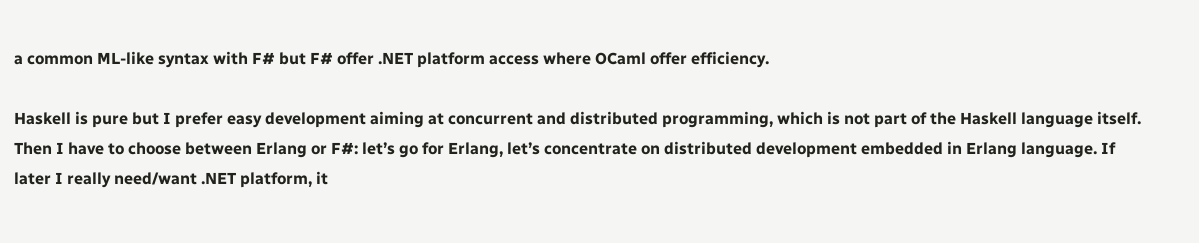a common ML-like syntax with F# but F# offer .NET platform access where OCaml offer efficiency.

Haskell is pure but I prefer easy development aiming at concurrent and distributed programming, which is not part of the Haskell language itself. Then I have to choose between Erlang or F#: let’s go for Erlang, let’s concentrate on distributed development embedded in Erlang language. If later I really need/want .NET platform, it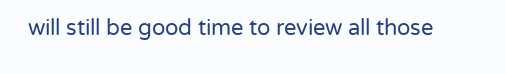will still be good time to review all those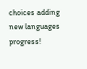choices adding new languages progress!